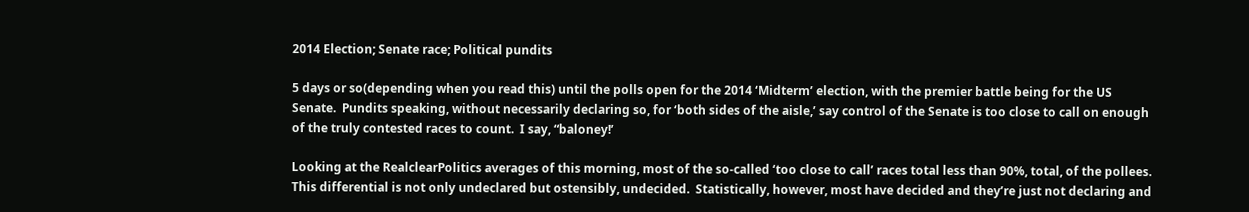2014 Election; Senate race; Political pundits

5 days or so(depending when you read this) until the polls open for the 2014 ‘Midterm’ election, with the premier battle being for the US Senate.  Pundits speaking, without necessarily declaring so, for ‘both sides of the aisle,’ say control of the Senate is too close to call on enough of the truly contested races to count.  I say, “baloney!’

Looking at the RealclearPolitics averages of this morning, most of the so-called ‘too close to call’ races total less than 90%, total, of the pollees.  This differential is not only undeclared but ostensibly, undecided.  Statistically, however, most have decided and they’re just not declaring and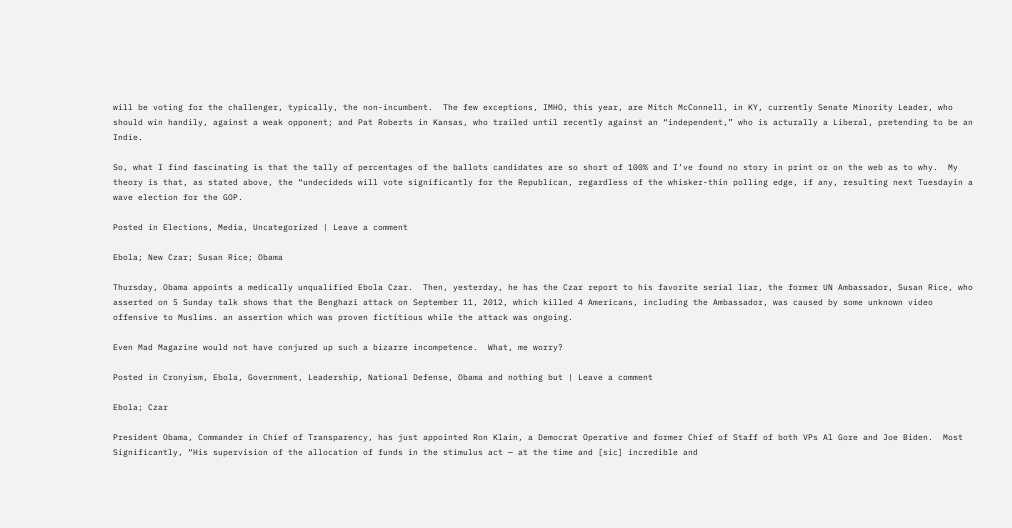will be voting for the challenger, typically, the non-incumbent.  The few exceptions, IMHO, this year, are Mitch McConnell, in KY, currently Senate Minority Leader, who should win handily, against a weak opponent; and Pat Roberts in Kansas, who trailed until recently against an “independent,” who is acturally a Liberal, pretending to be an Indie.

So, what I find fascinating is that the tally of percentages of the ballots candidates are so short of 100% and I’ve found no story in print or on the web as to why.  My theory is that, as stated above, the “undecideds will vote significantly for the Republican, regardless of the whisker-thin polling edge, if any, resulting next Tuesdayin a wave election for the GOP.

Posted in Elections, Media, Uncategorized | Leave a comment

Ebola; New Czar; Susan Rice; Obama

Thursday, Obama appoints a medically unqualified Ebola Czar.  Then, yesterday, he has the Czar report to his favorite serial liar, the former UN Ambassador, Susan Rice, who asserted on 5 Sunday talk shows that the Benghazi attack on September 11, 2012, which killed 4 Americans, including the Ambassador, was caused by some unknown video offensive to Muslims. an assertion which was proven fictitious while the attack was ongoing.

Even Mad Magazine would not have conjured up such a bizarre incompetence.  What, me worry?

Posted in Cronyism, Ebola, Government, Leadership, National Defense, Obama and nothing but | Leave a comment

Ebola; Czar

President Obama, Commander in Chief of Transparency, has just appointed Ron Klain, a Democrat Operative and former Chief of Staff of both VPs Al Gore and Joe Biden.  Most Significantly, “His supervision of the allocation of funds in the stimulus act — at the time and [sic] incredible and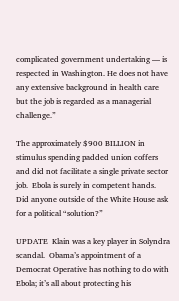complicated government undertaking — is respected in Washington. He does not have any extensive background in health care but the job is regarded as a managerial challenge.”

The approximately $900 BILLION in stimulus spending padded union coffers and did not facilitate a single private sector job.  Ebola is surely in competent hands.  Did anyone outside of the White House ask for a political “solution?”

UPDATE  Klain was a key player in Solyndra scandal.  Obama’s appointment of a Democrat Operative has nothing to do with Ebola; it’s all about protecting his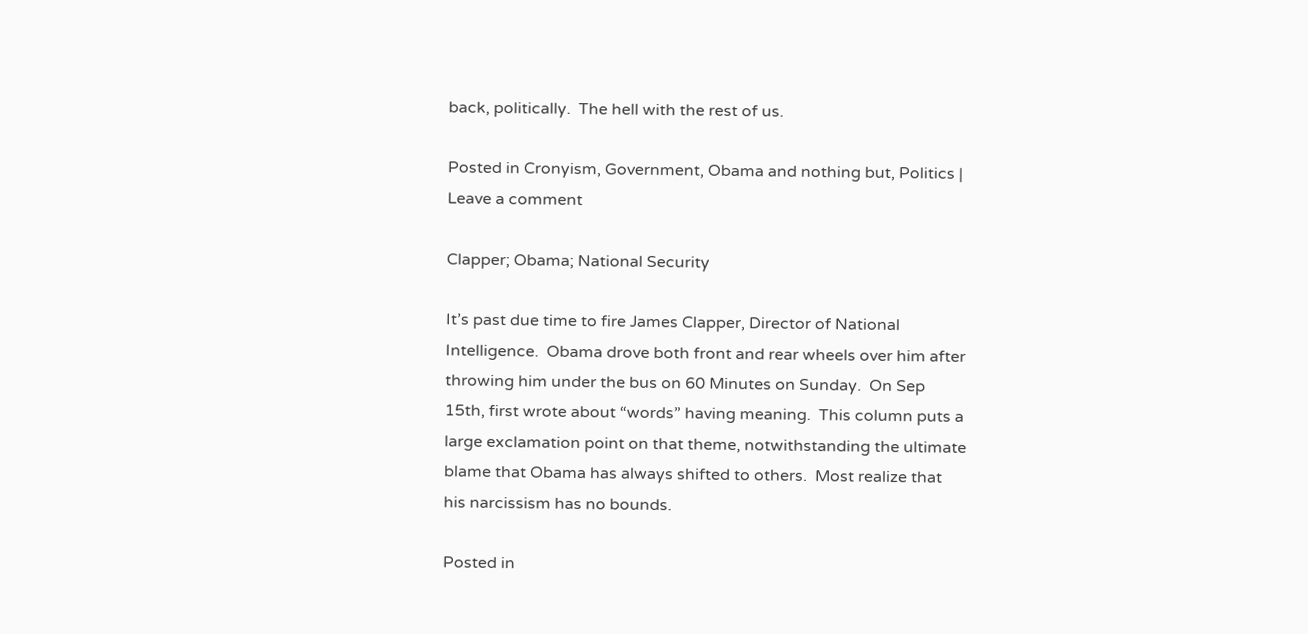back, politically.  The hell with the rest of us.

Posted in Cronyism, Government, Obama and nothing but, Politics | Leave a comment

Clapper; Obama; National Security

It’s past due time to fire James Clapper, Director of National Intelligence.  Obama drove both front and rear wheels over him after throwing him under the bus on 60 Minutes on Sunday.  On Sep 15th, first wrote about “words” having meaning.  This column puts a large exclamation point on that theme, notwithstanding the ultimate blame that Obama has always shifted to others.  Most realize that his narcissism has no bounds.

Posted in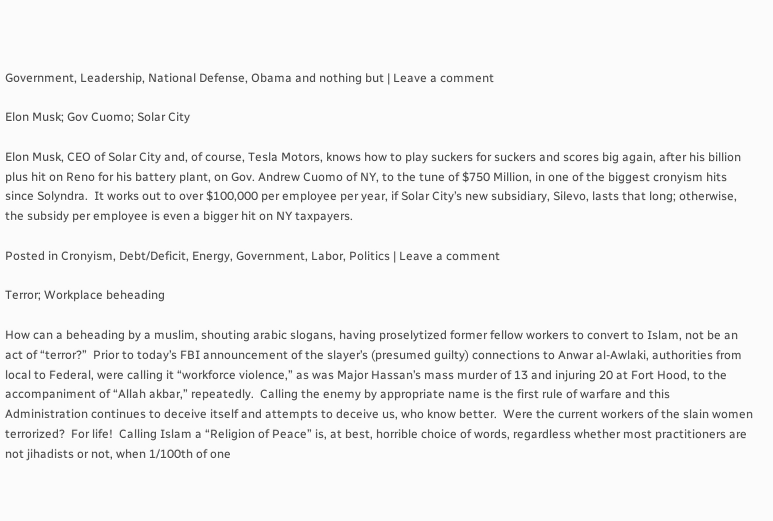Government, Leadership, National Defense, Obama and nothing but | Leave a comment

Elon Musk; Gov Cuomo; Solar City

Elon Musk, CEO of Solar City and, of course, Tesla Motors, knows how to play suckers for suckers and scores big again, after his billion plus hit on Reno for his battery plant, on Gov. Andrew Cuomo of NY, to the tune of $750 Million, in one of the biggest cronyism hits since Solyndra.  It works out to over $100,000 per employee per year, if Solar City’s new subsidiary, Silevo, lasts that long; otherwise, the subsidy per employee is even a bigger hit on NY taxpayers.

Posted in Cronyism, Debt/Deficit, Energy, Government, Labor, Politics | Leave a comment

Terror; Workplace beheading

How can a beheading by a muslim, shouting arabic slogans, having proselytized former fellow workers to convert to Islam, not be an act of “terror?”  Prior to today’s FBI announcement of the slayer’s (presumed guilty) connections to Anwar al-Awlaki, authorities from local to Federal, were calling it “workforce violence,” as was Major Hassan’s mass murder of 13 and injuring 20 at Fort Hood, to the accompaniment of “Allah akbar,” repeatedly.  Calling the enemy by appropriate name is the first rule of warfare and this Administration continues to deceive itself and attempts to deceive us, who know better.  Were the current workers of the slain women terrorized?  For life!  Calling Islam a “Religion of Peace” is, at best, horrible choice of words, regardless whether most practitioners are not jihadists or not, when 1/100th of one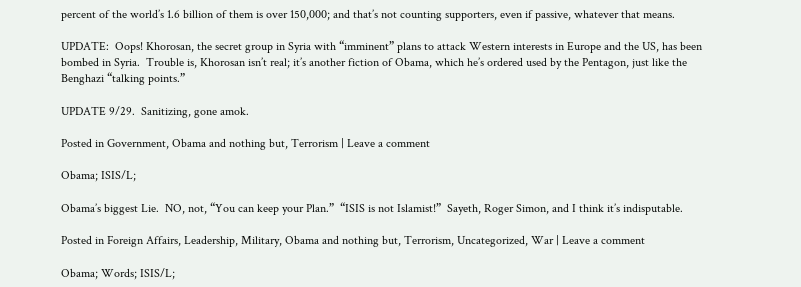percent of the world’s 1.6 billion of them is over 150,000; and that’s not counting supporters, even if passive, whatever that means.

UPDATE:  Oops! Khorosan, the secret group in Syria with “imminent” plans to attack Western interests in Europe and the US, has been bombed in Syria.  Trouble is, Khorosan isn’t real; it’s another fiction of Obama, which he’s ordered used by the Pentagon, just like the Benghazi “talking points.”

UPDATE 9/29.  Sanitizing, gone amok.

Posted in Government, Obama and nothing but, Terrorism | Leave a comment

Obama; ISIS/L;

Obama’s biggest Lie.  NO, not, “You can keep your Plan.”  “ISIS is not Islamist!”  Sayeth, Roger Simon, and I think it’s indisputable.

Posted in Foreign Affairs, Leadership, Military, Obama and nothing but, Terrorism, Uncategorized, War | Leave a comment

Obama; Words; ISIS/L;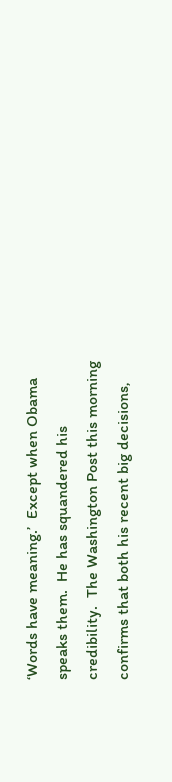‘Words have meaning.’  Except when Obama speaks them.  He has squandered his credibility.  The Washington Post this morning confirms that both his recent big decisions,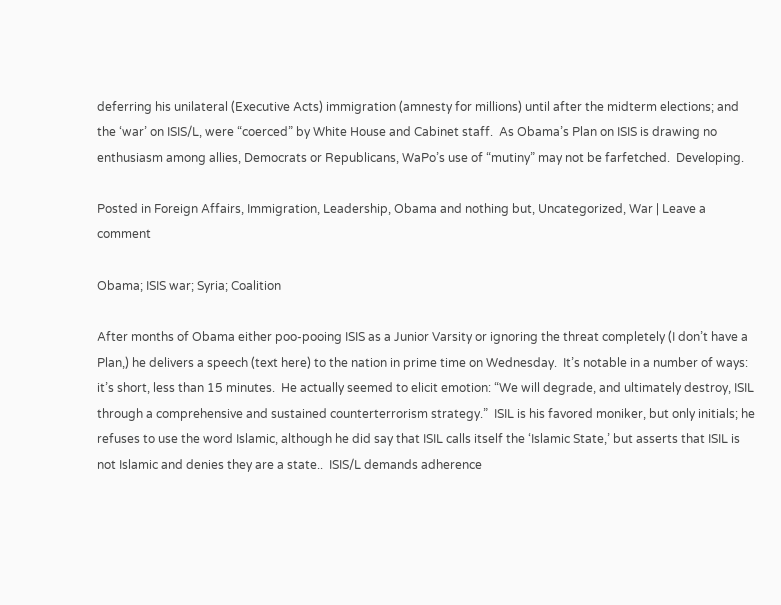deferring his unilateral (Executive Acts) immigration (amnesty for millions) until after the midterm elections; and the ‘war’ on ISIS/L, were “coerced” by White House and Cabinet staff.  As Obama’s Plan on ISIS is drawing no enthusiasm among allies, Democrats or Republicans, WaPo’s use of “mutiny” may not be farfetched.  Developing.

Posted in Foreign Affairs, Immigration, Leadership, Obama and nothing but, Uncategorized, War | Leave a comment

Obama; ISIS war; Syria; Coalition

After months of Obama either poo-pooing ISIS as a Junior Varsity or ignoring the threat completely (I don’t have a Plan,) he delivers a speech (text here) to the nation in prime time on Wednesday.  It’s notable in a number of ways: it’s short, less than 15 minutes.  He actually seemed to elicit emotion: “We will degrade, and ultimately destroy, ISIL through a comprehensive and sustained counterterrorism strategy.”  ISIL is his favored moniker, but only initials; he refuses to use the word Islamic, although he did say that ISIL calls itself the ‘Islamic State,’ but asserts that ISIL is not Islamic and denies they are a state..  ISIS/L demands adherence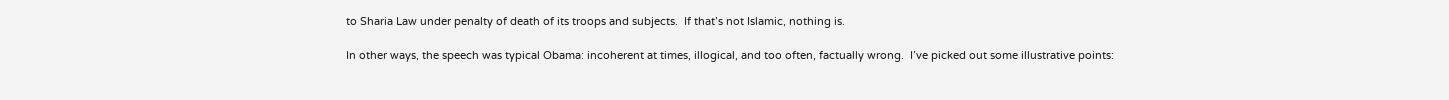to Sharia Law under penalty of death of its troops and subjects.  If that’s not Islamic, nothing is.

In other ways, the speech was typical Obama: incoherent at times, illogical, and too often, factually wrong.  I’ve picked out some illustrative points: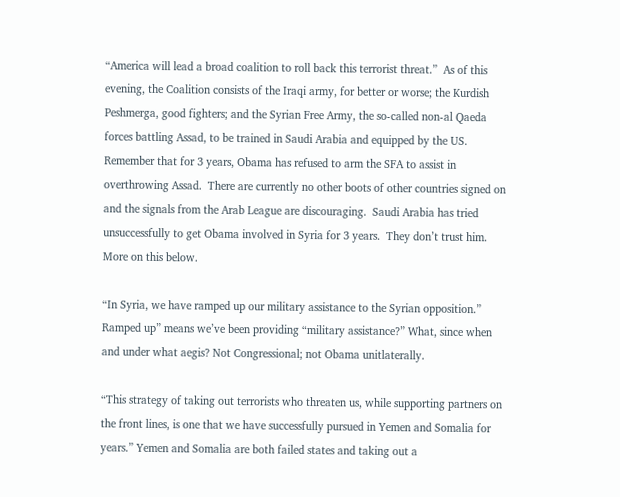“America will lead a broad coalition to roll back this terrorist threat.”  As of this evening, the Coalition consists of the Iraqi army, for better or worse; the Kurdish Peshmerga, good fighters; and the Syrian Free Army, the so-called non-al Qaeda forces battling Assad, to be trained in Saudi Arabia and equipped by the US.  Remember that for 3 years, Obama has refused to arm the SFA to assist in overthrowing Assad.  There are currently no other boots of other countries signed on and the signals from the Arab League are discouraging.  Saudi Arabia has tried unsuccessfully to get Obama involved in Syria for 3 years.  They don’t trust him.  More on this below.

“In Syria, we have ramped up our military assistance to the Syrian opposition.”  Ramped up” means we’ve been providing “military assistance?” What, since when and under what aegis? Not Congressional; not Obama unitlaterally.

“This strategy of taking out terrorists who threaten us, while supporting partners on the front lines, is one that we have successfully pursued in Yemen and Somalia for years.” Yemen and Somalia are both failed states and taking out a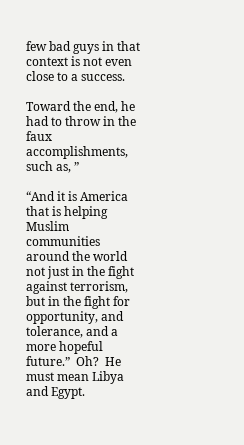few bad guys in that context is not even close to a success.

Toward the end, he had to throw in the faux accomplishments, such as, ”

“And it is America that is helping Muslim communities around the world not just in the fight against terrorism, but in the fight for opportunity, and tolerance, and a more hopeful future.”  Oh?  He must mean Libya and Egypt.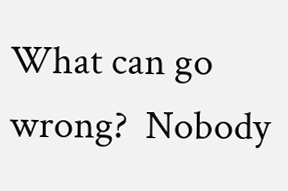What can go wrong?  Nobody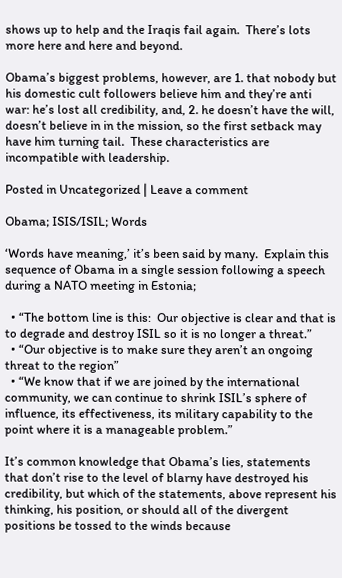shows up to help and the Iraqis fail again.  There’s lots more here and here and beyond.

Obama’s biggest problems, however, are 1. that nobody but his domestic cult followers believe him and they’re anti war: he’s lost all credibility, and, 2. he doesn’t have the will, doesn’t believe in in the mission, so the first setback may have him turning tail.  These characteristics are incompatible with leadership.

Posted in Uncategorized | Leave a comment

Obama; ISIS/ISIL; Words

‘Words have meaning,’ it’s been said by many.  Explain this sequence of Obama in a single session following a speech during a NATO meeting in Estonia;

  • “The bottom line is this:  Our objective is clear and that is to degrade and destroy ISIL so it is no longer a threat.”
  • “Our objective is to make sure they aren’t an ongoing threat to the region”
  • “We know that if we are joined by the international community, we can continue to shrink ISIL’s sphere of influence, its effectiveness, its military capability to the point where it is a manageable problem.”

It’s common knowledge that Obama’s lies, statements that don’t rise to the level of blarny have destroyed his credibility, but which of the statements, above represent his thinking, his position, or should all of the divergent positions be tossed to the winds because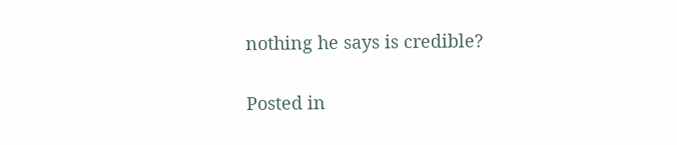nothing he says is credible?


Posted in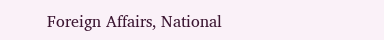Foreign Affairs, National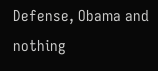Defense, Obama and nothing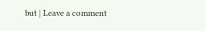but | Leave a comment